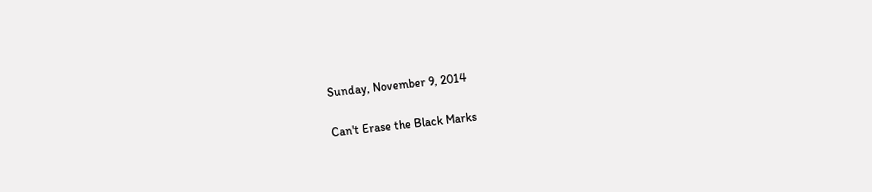Sunday, November 9, 2014

Can't Erase the Black Marks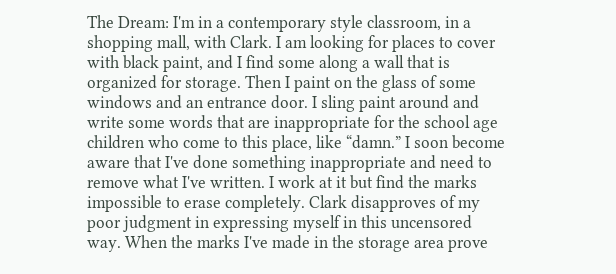The Dream: I'm in a contemporary style classroom, in a shopping mall, with Clark. I am looking for places to cover with black paint, and I find some along a wall that is organized for storage. Then I paint on the glass of some windows and an entrance door. I sling paint around and write some words that are inappropriate for the school age children who come to this place, like “damn.” I soon become aware that I've done something inappropriate and need to remove what I've written. I work at it but find the marks impossible to erase completely. Clark disapproves of my poor judgment in expressing myself in this uncensored way. When the marks I've made in the storage area prove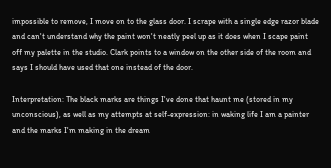impossible to remove, I move on to the glass door. I scrape with a single edge razor blade and can't understand why the paint won't neatly peel up as it does when I scape paint off my palette in the studio. Clark points to a window on the other side of the room and says I should have used that one instead of the door.

Interpretation: The black marks are things I've done that haunt me (stored in my unconscious), as well as my attempts at self-expression: in waking life I am a painter and the marks I'm making in the dream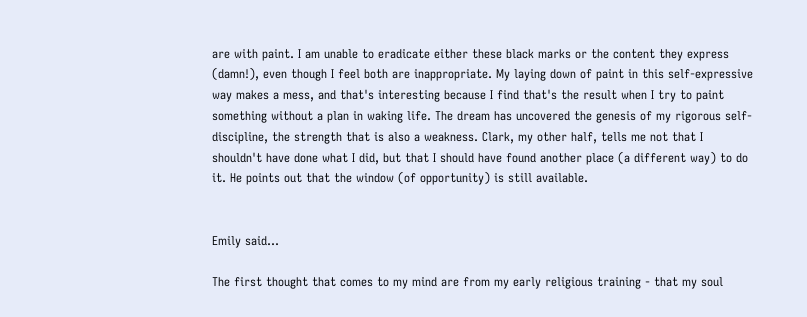are with paint. I am unable to eradicate either these black marks or the content they express (damn!), even though I feel both are inappropriate. My laying down of paint in this self-expressive way makes a mess, and that's interesting because I find that's the result when I try to paint something without a plan in waking life. The dream has uncovered the genesis of my rigorous self-discipline, the strength that is also a weakness. Clark, my other half, tells me not that I shouldn't have done what I did, but that I should have found another place (a different way) to do it. He points out that the window (of opportunity) is still available.


Emily said...

The first thought that comes to my mind are from my early religious training - that my soul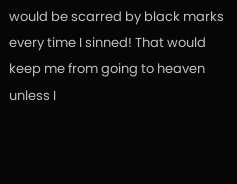would be scarred by black marks every time I sinned! That would keep me from going to heaven unless I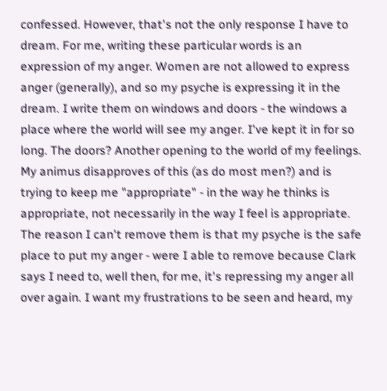confessed. However, that's not the only response I have to dream. For me, writing these particular words is an expression of my anger. Women are not allowed to express anger (generally), and so my psyche is expressing it in the dream. I write them on windows and doors - the windows a place where the world will see my anger. I've kept it in for so long. The doors? Another opening to the world of my feelings. My animus disapproves of this (as do most men?) and is trying to keep me "appropriate" - in the way he thinks is appropriate, not necessarily in the way I feel is appropriate. The reason I can't remove them is that my psyche is the safe place to put my anger - were I able to remove because Clark says I need to, well then, for me, it's repressing my anger all over again. I want my frustrations to be seen and heard, my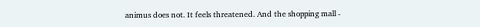animus does not. It feels threatened. And the shopping mall -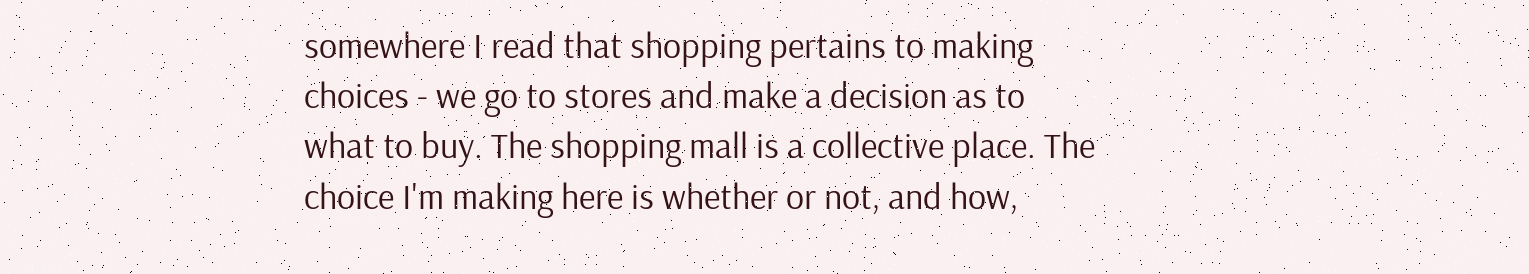somewhere I read that shopping pertains to making choices - we go to stores and make a decision as to what to buy. The shopping mall is a collective place. The choice I'm making here is whether or not, and how,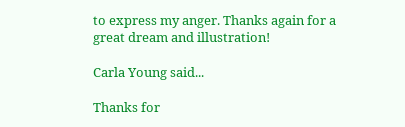to express my anger. Thanks again for a great dream and illustration!

Carla Young said...

Thanks for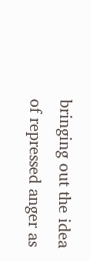bringing out the idea of repressed anger as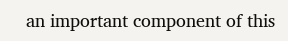an important component of this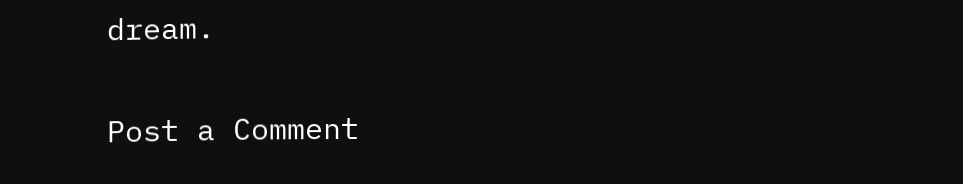dream.

Post a Comment